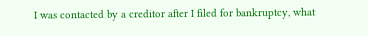I was contacted by a creditor after I filed for bankruptcy, what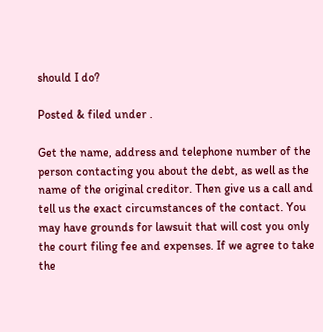should I do?

Posted & filed under .

Get the name, address and telephone number of the person contacting you about the debt, as well as the name of the original creditor. Then give us a call and tell us the exact circumstances of the contact. You may have grounds for lawsuit that will cost you only the court filing fee and expenses. If we agree to take the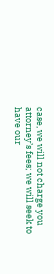case, we will not charge you attorney’s fees; we will seek to have our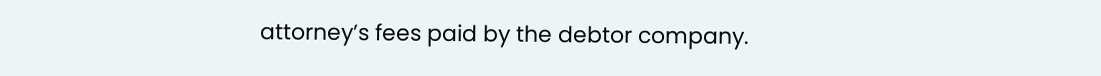attorney’s fees paid by the debtor company.